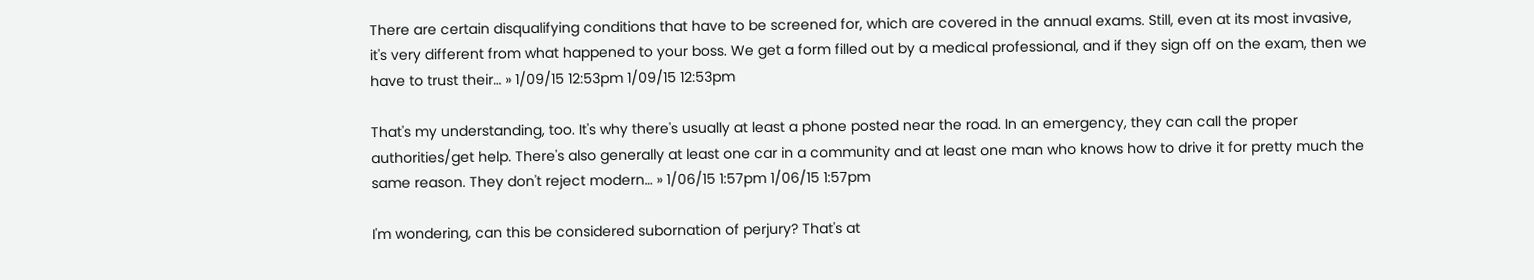There are certain disqualifying conditions that have to be screened for, which are covered in the annual exams. Still, even at its most invasive, it's very different from what happened to your boss. We get a form filled out by a medical professional, and if they sign off on the exam, then we have to trust their… » 1/09/15 12:53pm 1/09/15 12:53pm

That's my understanding, too. It's why there's usually at least a phone posted near the road. In an emergency, they can call the proper authorities/get help. There's also generally at least one car in a community and at least one man who knows how to drive it for pretty much the same reason. They don't reject modern… » 1/06/15 1:57pm 1/06/15 1:57pm

I'm wondering, can this be considered subornation of perjury? That's at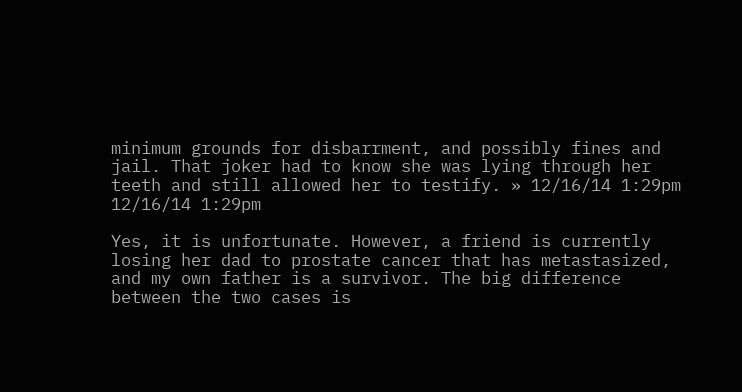minimum grounds for disbarrment, and possibly fines and jail. That joker had to know she was lying through her teeth and still allowed her to testify. » 12/16/14 1:29pm 12/16/14 1:29pm

Yes, it is unfortunate. However, a friend is currently losing her dad to prostate cancer that has metastasized, and my own father is a survivor. The big difference between the two cases is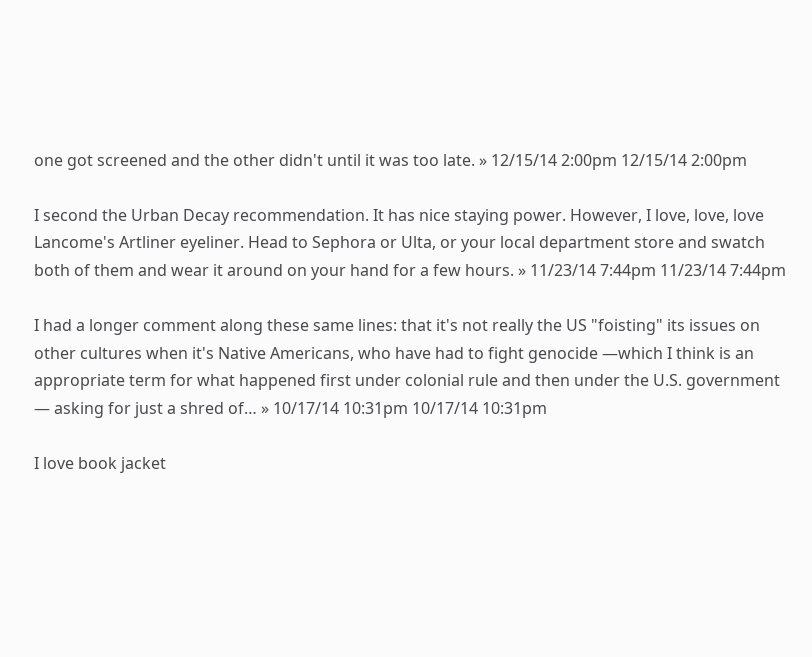one got screened and the other didn't until it was too late. » 12/15/14 2:00pm 12/15/14 2:00pm

I second the Urban Decay recommendation. It has nice staying power. However, I love, love, love Lancome's Artliner eyeliner. Head to Sephora or Ulta, or your local department store and swatch both of them and wear it around on your hand for a few hours. » 11/23/14 7:44pm 11/23/14 7:44pm

I had a longer comment along these same lines: that it's not really the US "foisting" its issues on other cultures when it's Native Americans, who have had to fight genocide —which I think is an appropriate term for what happened first under colonial rule and then under the U.S. government — asking for just a shred of… » 10/17/14 10:31pm 10/17/14 10:31pm

I love book jacket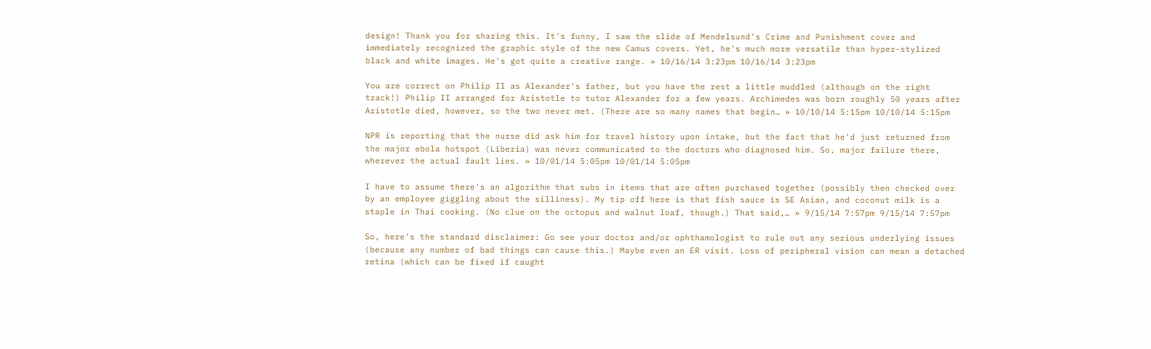design! Thank you for sharing this. It's funny, I saw the slide of Mendelsund's Crime and Punishment cover and immediately recognized the graphic style of the new Camus covers. Yet, he's much more versatile than hyper-stylized black and white images. He's got quite a creative range. » 10/16/14 3:23pm 10/16/14 3:23pm

You are correct on Philip II as Alexander's father, but you have the rest a little muddled (although on the right track!) Philip II arranged for Aristotle to tutor Alexander for a few years. Archimedes was born roughly 50 years after Aristotle died, however, so the two never met. (There are so many names that begin… » 10/10/14 5:15pm 10/10/14 5:15pm

NPR is reporting that the nurse did ask him for travel history upon intake, but the fact that he'd just returned from the major ebola hotspot (Liberia) was never communicated to the doctors who diagnosed him. So, major failure there, wherever the actual fault lies. » 10/01/14 5:05pm 10/01/14 5:05pm

I have to assume there's an algorithm that subs in items that are often purchased together (possibly then checked over by an employee giggling about the silliness). My tip off here is that fish sauce is SE Asian, and coconut milk is a staple in Thai cooking. (No clue on the octopus and walnut loaf, though.) That said,… » 9/15/14 7:57pm 9/15/14 7:57pm

So, here's the standard disclaimer: Go see your doctor and/or ophthamologist to rule out any serious underlying issues (because any number of bad things can cause this.) Maybe even an ER visit. Loss of peripheral vision can mean a detached retina (which can be fixed if caught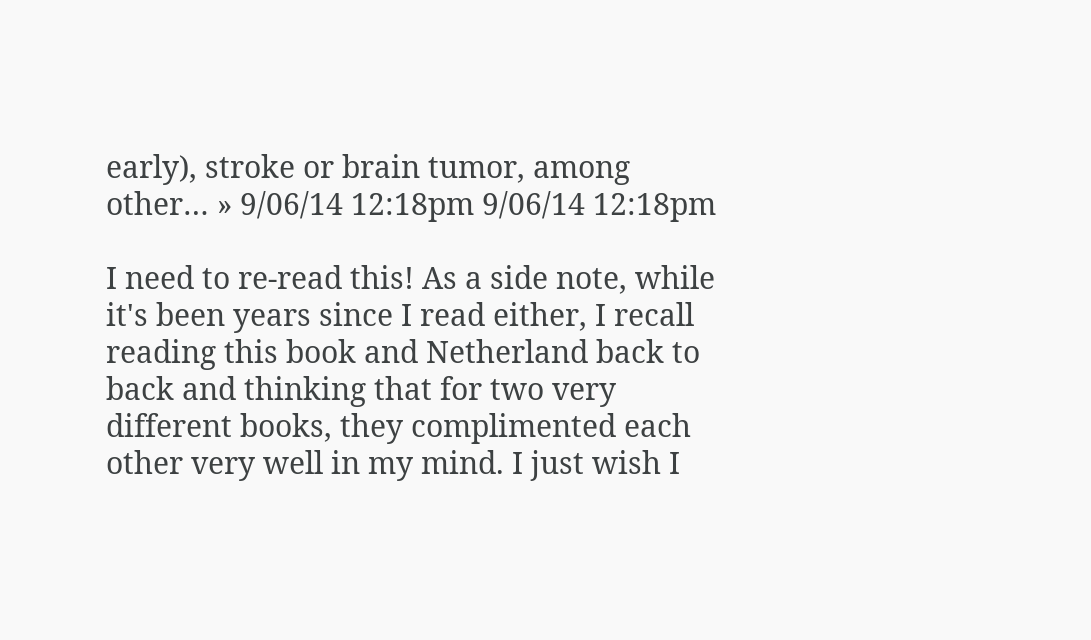early), stroke or brain tumor, among other… » 9/06/14 12:18pm 9/06/14 12:18pm

I need to re-read this! As a side note, while it's been years since I read either, I recall reading this book and Netherland back to back and thinking that for two very different books, they complimented each other very well in my mind. I just wish I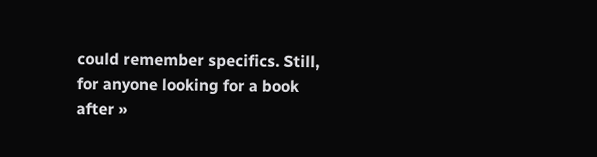could remember specifics. Still, for anyone looking for a book after »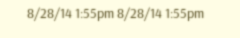8/28/14 1:55pm 8/28/14 1:55pm